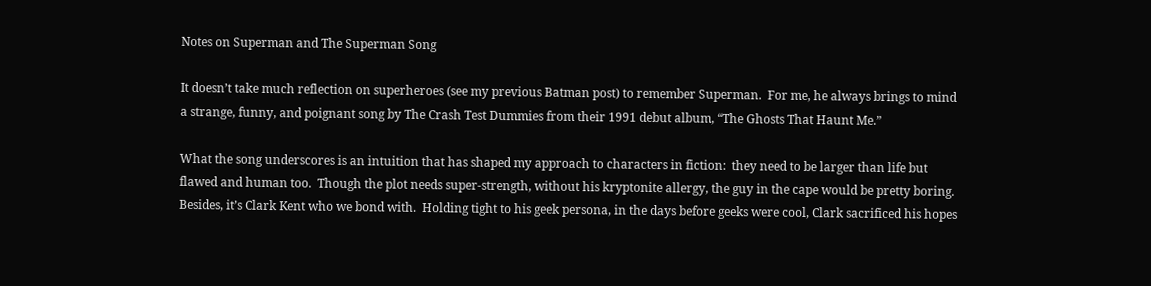Notes on Superman and The Superman Song

It doesn’t take much reflection on superheroes (see my previous Batman post) to remember Superman.  For me, he always brings to mind a strange, funny, and poignant song by The Crash Test Dummies from their 1991 debut album, “The Ghosts That Haunt Me.”

What the song underscores is an intuition that has shaped my approach to characters in fiction:  they need to be larger than life but flawed and human too.  Though the plot needs super-strength, without his kryptonite allergy, the guy in the cape would be pretty boring.  Besides, it’s Clark Kent who we bond with.  Holding tight to his geek persona, in the days before geeks were cool, Clark sacrificed his hopes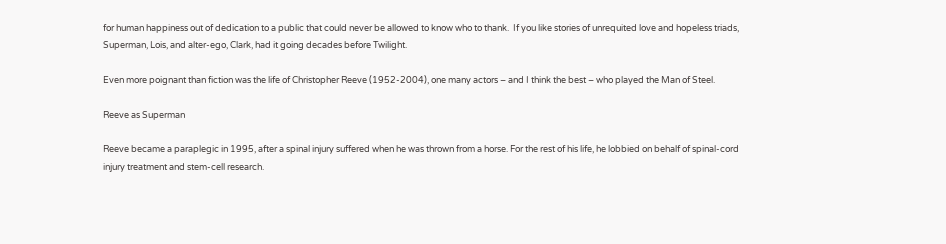for human happiness out of dedication to a public that could never be allowed to know who to thank.  If you like stories of unrequited love and hopeless triads, Superman, Lois, and alter-ego, Clark, had it going decades before Twilight.

Even more poignant than fiction was the life of Christopher Reeve (1952-2004), one many actors – and I think the best – who played the Man of Steel.

Reeve as Superman

Reeve became a paraplegic in 1995, after a spinal injury suffered when he was thrown from a horse. For the rest of his life, he lobbied on behalf of spinal-cord injury treatment and stem-cell research.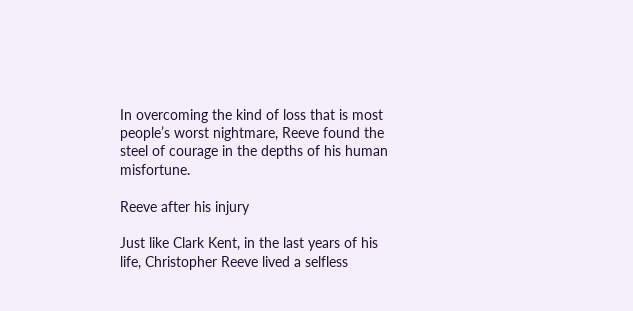In overcoming the kind of loss that is most people’s worst nightmare, Reeve found the steel of courage in the depths of his human misfortune.

Reeve after his injury

Just like Clark Kent, in the last years of his life, Christopher Reeve lived a selfless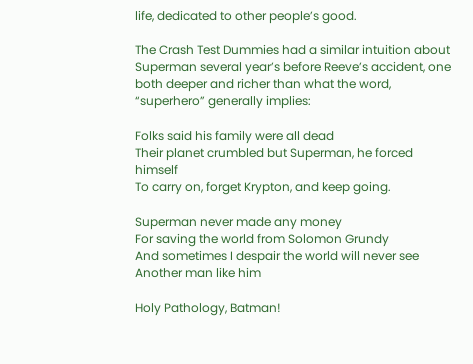life, dedicated to other people’s good.

The Crash Test Dummies had a similar intuition about Superman several year’s before Reeve’s accident, one both deeper and richer than what the word, “superhero” generally implies:

Folks said his family were all dead
Their planet crumbled but Superman, he forced himself
To carry on, forget Krypton, and keep going.

Superman never made any money
For saving the world from Solomon Grundy
And sometimes I despair the world will never see
Another man like him

Holy Pathology, Batman!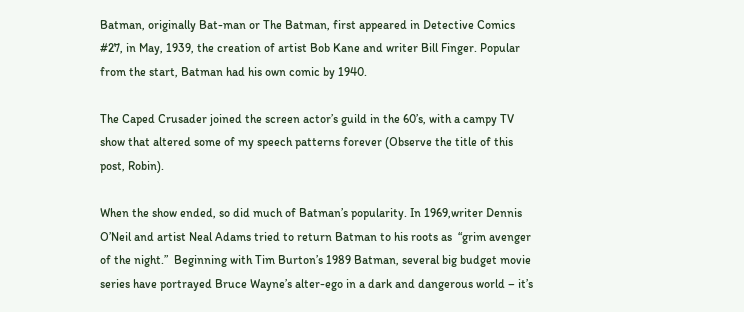Batman, originally Bat-man or The Batman, first appeared in Detective Comics #27, in May, 1939, the creation of artist Bob Kane and writer Bill Finger. Popular from the start, Batman had his own comic by 1940.

The Caped Crusader joined the screen actor’s guild in the 60’s, with a campy TV show that altered some of my speech patterns forever (Observe the title of this post, Robin).

When the show ended, so did much of Batman’s popularity. In 1969,writer Dennis O’Neil and artist Neal Adams tried to return Batman to his roots as  “grim avenger of the night.”  Beginning with Tim Burton’s 1989 Batman, several big budget movie series have portrayed Bruce Wayne’s alter-ego in a dark and dangerous world – it’s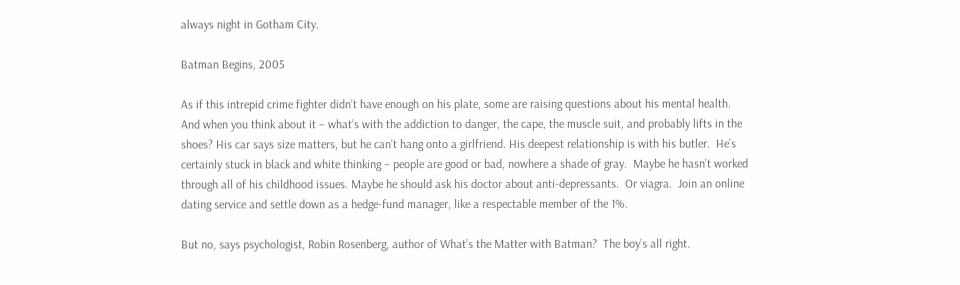always night in Gotham City.

Batman Begins, 2005

As if this intrepid crime fighter didn’t have enough on his plate, some are raising questions about his mental health.  And when you think about it – what’s with the addiction to danger, the cape, the muscle suit, and probably lifts in the shoes? His car says size matters, but he can’t hang onto a girlfriend. His deepest relationship is with his butler.  He’s certainly stuck in black and white thinking – people are good or bad, nowhere a shade of gray.  Maybe he hasn’t worked through all of his childhood issues. Maybe he should ask his doctor about anti-depressants.  Or viagra.  Join an online dating service and settle down as a hedge-fund manager, like a respectable member of the 1%.

But no, says psychologist, Robin Rosenberg, author of What’s the Matter with Batman?  The boy’s all right.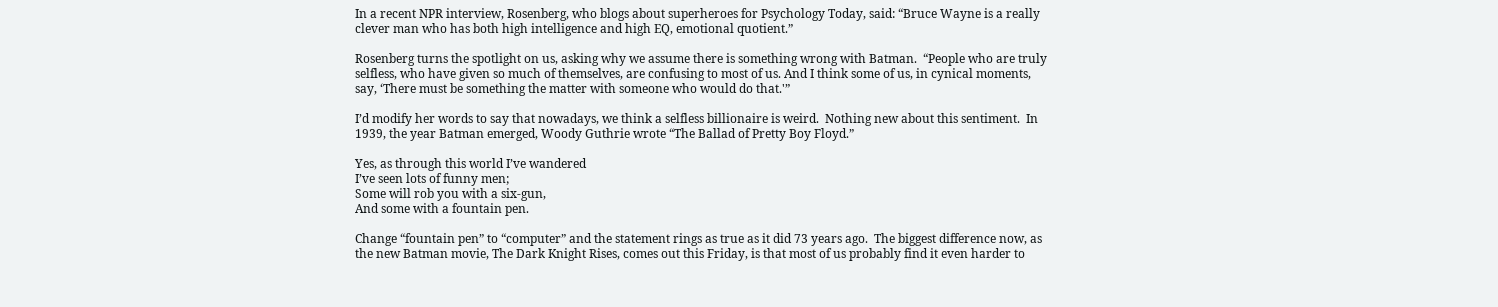In a recent NPR interview, Rosenberg, who blogs about superheroes for Psychology Today, said: “Bruce Wayne is a really clever man who has both high intelligence and high EQ, emotional quotient.”

Rosenberg turns the spotlight on us, asking why we assume there is something wrong with Batman.  “People who are truly selfless, who have given so much of themselves, are confusing to most of us. And I think some of us, in cynical moments, say, ‘There must be something the matter with someone who would do that.'”

I’d modify her words to say that nowadays, we think a selfless billionaire is weird.  Nothing new about this sentiment.  In 1939, the year Batman emerged, Woody Guthrie wrote “The Ballad of Pretty Boy Floyd.”

Yes, as through this world I’ve wandered
I’ve seen lots of funny men;
Some will rob you with a six-gun,
And some with a fountain pen.

Change “fountain pen” to “computer” and the statement rings as true as it did 73 years ago.  The biggest difference now, as the new Batman movie, The Dark Knight Rises, comes out this Friday, is that most of us probably find it even harder to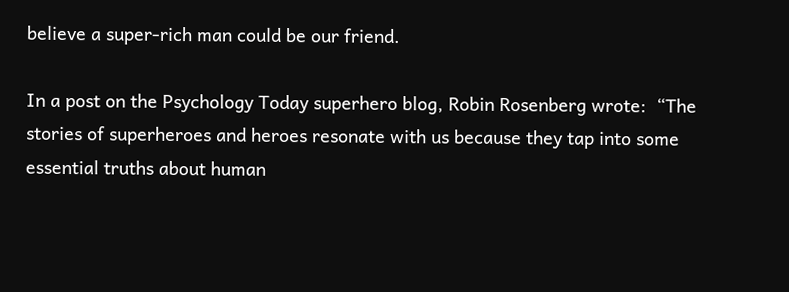believe a super-rich man could be our friend.

In a post on the Psychology Today superhero blog, Robin Rosenberg wrote:  “The stories of superheroes and heroes resonate with us because they tap into some essential truths about human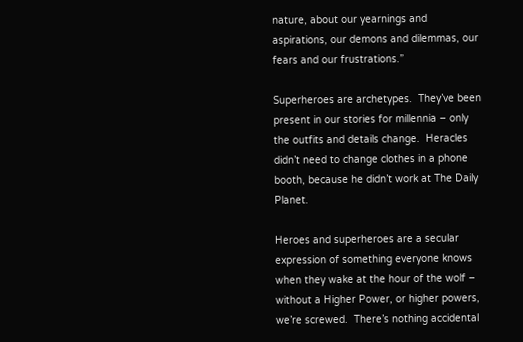nature, about our yearnings and aspirations, our demons and dilemmas, our fears and our frustrations.”

Superheroes are archetypes.  They’ve been present in our stories for millennia – only the outfits and details change.  Heracles didn’t need to change clothes in a phone booth, because he didn’t work at The Daily Planet.

Heroes and superheroes are a secular expression of something everyone knows when they wake at the hour of the wolf – without a Higher Power, or higher powers, we’re screwed.  There’s nothing accidental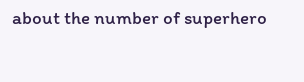about the number of superhero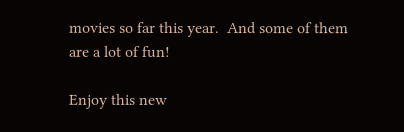movies so far this year.  And some of them are a lot of fun!

Enjoy this new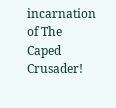incarnation of The Caped Crusader!